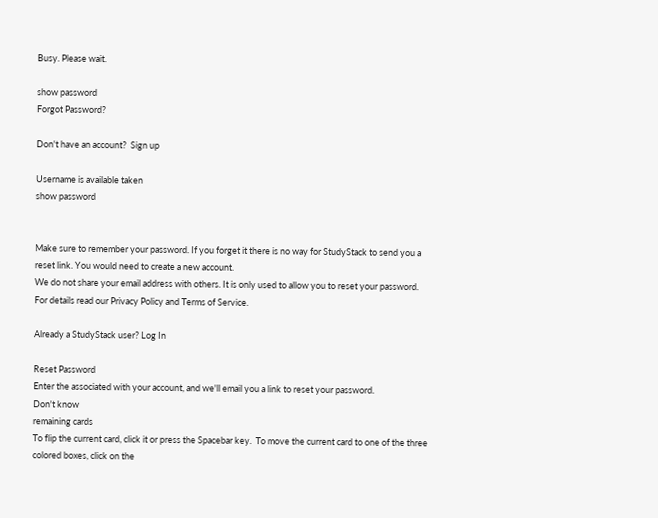Busy. Please wait.

show password
Forgot Password?

Don't have an account?  Sign up

Username is available taken
show password


Make sure to remember your password. If you forget it there is no way for StudyStack to send you a reset link. You would need to create a new account.
We do not share your email address with others. It is only used to allow you to reset your password. For details read our Privacy Policy and Terms of Service.

Already a StudyStack user? Log In

Reset Password
Enter the associated with your account, and we'll email you a link to reset your password.
Don't know
remaining cards
To flip the current card, click it or press the Spacebar key.  To move the current card to one of the three colored boxes, click on the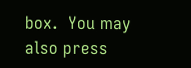box.  You may also press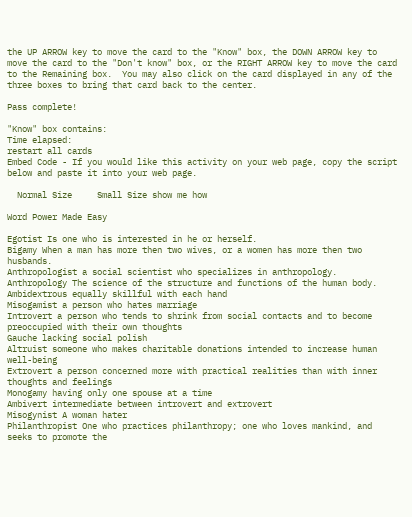the UP ARROW key to move the card to the "Know" box, the DOWN ARROW key to move the card to the "Don't know" box, or the RIGHT ARROW key to move the card to the Remaining box.  You may also click on the card displayed in any of the three boxes to bring that card back to the center.

Pass complete!

"Know" box contains:
Time elapsed:
restart all cards
Embed Code - If you would like this activity on your web page, copy the script below and paste it into your web page.

  Normal Size     Small Size show me how

Word Power Made Easy

Egotist Is one who is interested in he or herself.
Bigamy When a man has more then two wives, or a women has more then two husbands.
Anthropologist a social scientist who specializes in anthropology.
Anthropology The science of the structure and functions of the human body.
Ambidextrous equally skillful with each hand
Misogamist a person who hates marriage
Introvert a person who tends to shrink from social contacts and to become preoccupied with their own thoughts
Gauche lacking social polish
Altruist someone who makes charitable donations intended to increase human well-being
Extrovert a person concerned more with practical realities than with inner thoughts and feelings
Monogamy having only one spouse at a time
Ambivert intermediate between introvert and extrovert
Misogynist A woman hater
Philanthropist One who practices philanthropy; one who loves mankind, and seeks to promote the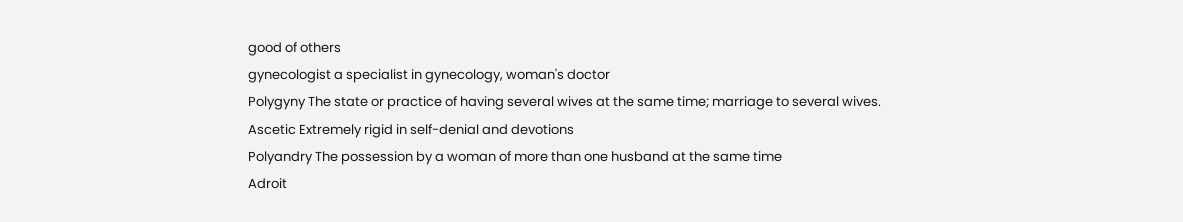good of others
gynecologist a specialist in gynecology, woman's doctor
Polygyny The state or practice of having several wives at the same time; marriage to several wives.
Ascetic Extremely rigid in self-denial and devotions
Polyandry The possession by a woman of more than one husband at the same time
Adroit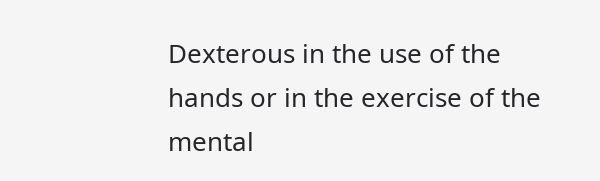Dexterous in the use of the hands or in the exercise of the mental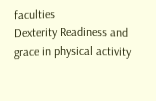faculties
Dexterity Readiness and grace in physical activity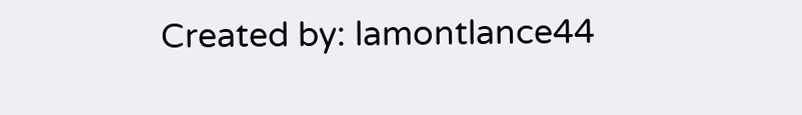Created by: lamontlance44